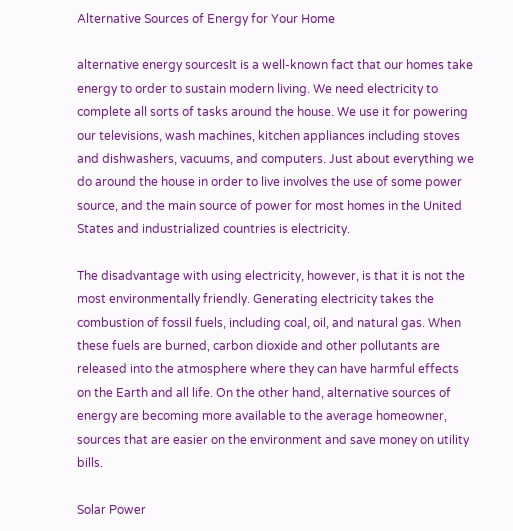Alternative Sources of Energy for Your Home

alternative energy sourcesIt is a well-known fact that our homes take energy to order to sustain modern living. We need electricity to complete all sorts of tasks around the house. We use it for powering our televisions, wash machines, kitchen appliances including stoves and dishwashers, vacuums, and computers. Just about everything we do around the house in order to live involves the use of some power source, and the main source of power for most homes in the United States and industrialized countries is electricity.

The disadvantage with using electricity, however, is that it is not the most environmentally friendly. Generating electricity takes the combustion of fossil fuels, including coal, oil, and natural gas. When these fuels are burned, carbon dioxide and other pollutants are released into the atmosphere where they can have harmful effects on the Earth and all life. On the other hand, alternative sources of energy are becoming more available to the average homeowner, sources that are easier on the environment and save money on utility bills.

Solar Power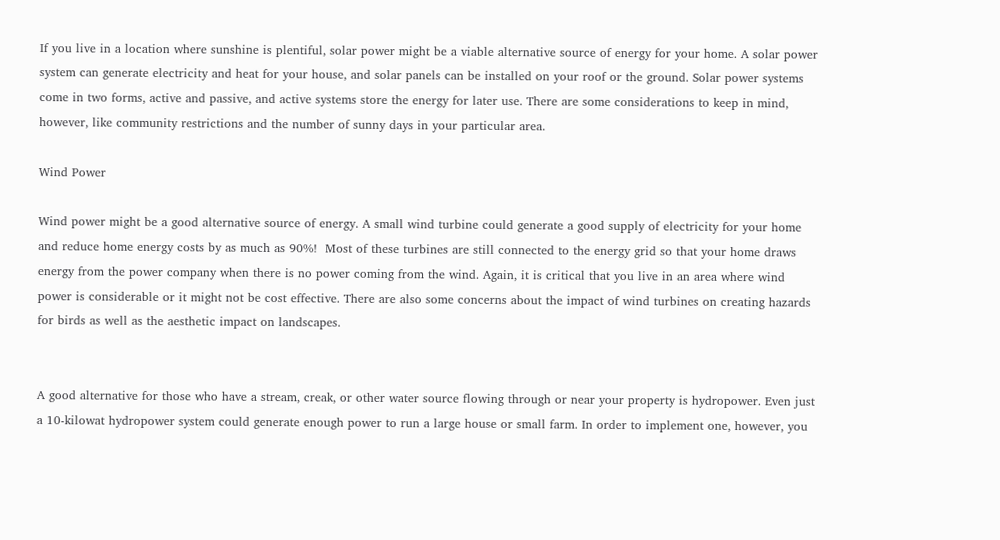If you live in a location where sunshine is plentiful, solar power might be a viable alternative source of energy for your home. A solar power system can generate electricity and heat for your house, and solar panels can be installed on your roof or the ground. Solar power systems come in two forms, active and passive, and active systems store the energy for later use. There are some considerations to keep in mind, however, like community restrictions and the number of sunny days in your particular area.

Wind Power

Wind power might be a good alternative source of energy. A small wind turbine could generate a good supply of electricity for your home and reduce home energy costs by as much as 90%!  Most of these turbines are still connected to the energy grid so that your home draws energy from the power company when there is no power coming from the wind. Again, it is critical that you live in an area where wind power is considerable or it might not be cost effective. There are also some concerns about the impact of wind turbines on creating hazards for birds as well as the aesthetic impact on landscapes.


A good alternative for those who have a stream, creak, or other water source flowing through or near your property is hydropower. Even just a 10-kilowat hydropower system could generate enough power to run a large house or small farm. In order to implement one, however, you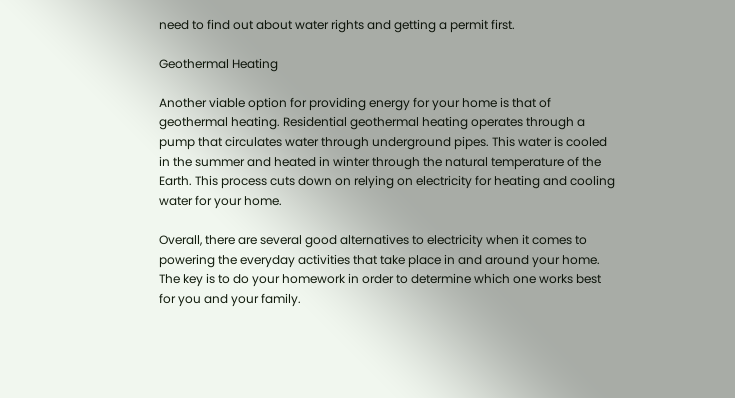need to find out about water rights and getting a permit first.

Geothermal Heating

Another viable option for providing energy for your home is that of geothermal heating. Residential geothermal heating operates through a pump that circulates water through underground pipes. This water is cooled in the summer and heated in winter through the natural temperature of the Earth. This process cuts down on relying on electricity for heating and cooling water for your home.

Overall, there are several good alternatives to electricity when it comes to powering the everyday activities that take place in and around your home. The key is to do your homework in order to determine which one works best for you and your family.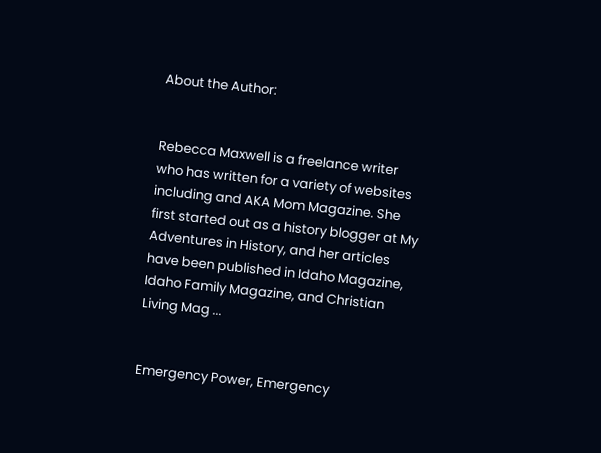About the Author:


Rebecca Maxwell is a freelance writer who has written for a variety of websites including and AKA Mom Magazine. She first started out as a history blogger at My Adventures in History, and her articles have been published in Idaho Magazine, Idaho Family Magazine, and Christian Living Mag ...


Emergency Power, Emergency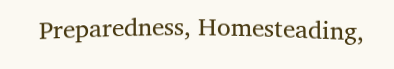Preparedness, Homesteading,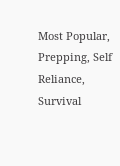Most Popular, Prepping, Self Reliance, Survival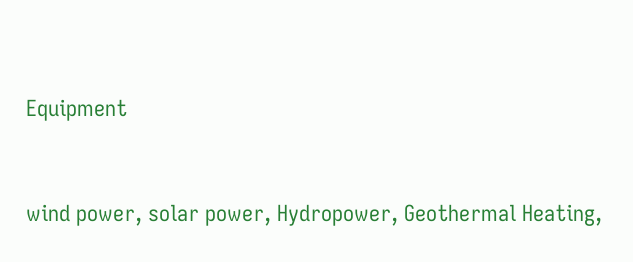Equipment


wind power, solar power, Hydropower, Geothermal Heating,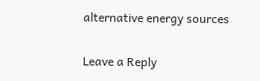alternative energy sources

Leave a Reply